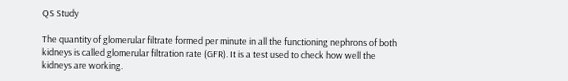QS Study

The quantity of glomerular filtrate formed per minute in all the functioning nephrons of both kidneys is called glomerular filtration rate (GFR). It is a test used to check how well the kidneys are working.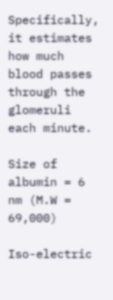Specifically, it estimates how much blood passes through the glomeruli each minute.

Size of albumin = 6 nm (M.W = 69,000)

Iso-electric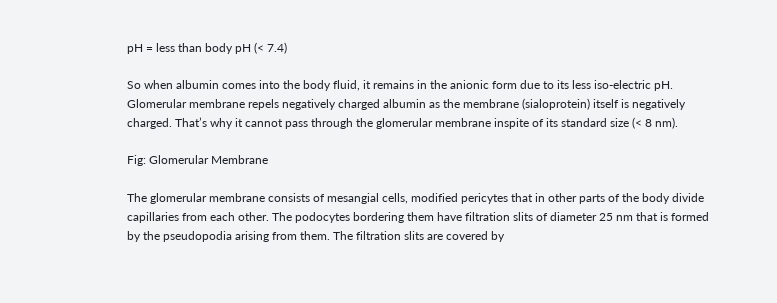pH = less than body pH (< 7.4)

So when albumin comes into the body fluid, it remains in the anionic form due to its less iso-electric pH. Glomerular membrane repels negatively charged albumin as the membrane (sialoprotein) itself is negatively charged. That’s why it cannot pass through the glomerular membrane inspite of its standard size (< 8 nm).

Fig: Glomerular Membrane

The glomerular membrane consists of mesangial cells, modified pericytes that in other parts of the body divide capillaries from each other. The podocytes bordering them have filtration slits of diameter 25 nm that is formed by the pseudopodia arising from them. The filtration slits are covered by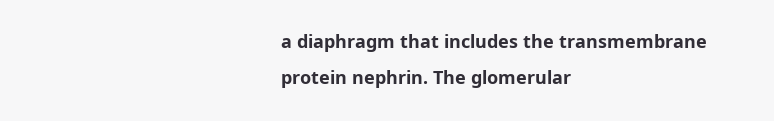a diaphragm that includes the transmembrane protein nephrin. The glomerular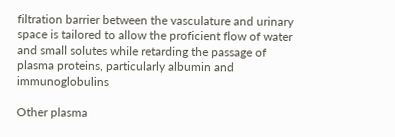filtration barrier between the vasculature and urinary space is tailored to allow the proficient flow of water and small solutes while retarding the passage of plasma proteins, particularly albumin and immunoglobulins

Other plasma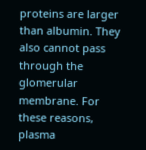proteins are larger than albumin. They also cannot pass through the glomerular membrane. For these reasons, plasma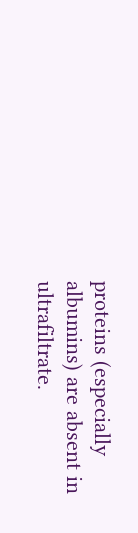proteins (especially albumins) are absent in ultrafiltrate.